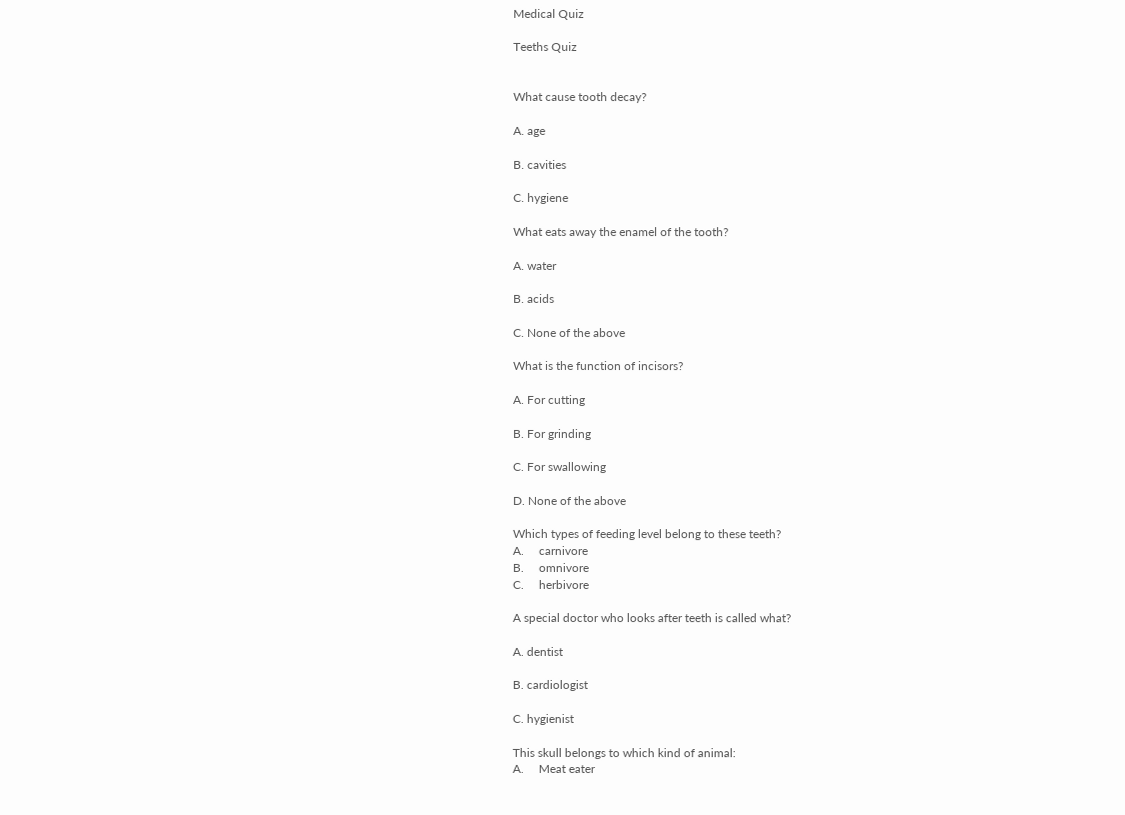Medical Quiz

Teeths Quiz


What cause tooth decay?

A. age

B. cavities

C. hygiene

What eats away the enamel of the tooth?

A. water

B. acids

C. None of the above

What is the function of incisors?

A. For cutting

B. For grinding

C. For swallowing

D. None of the above

Which types of feeding level belong to these teeth?
A.     carnivore
B.     omnivore
C.     herbivore

A special doctor who looks after teeth is called what?

A. dentist

B. cardiologist

C. hygienist

This skull belongs to which kind of animal:
A.     Meat eater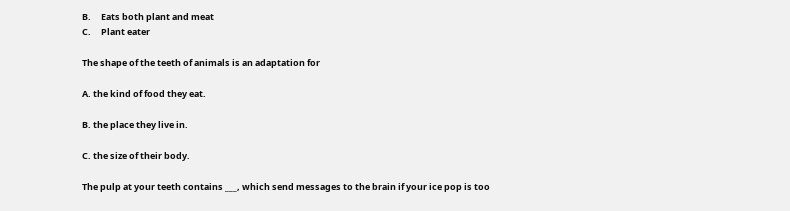B.     Eats both plant and meat
C.     Plant eater

The shape of the teeth of animals is an adaptation for

A. the kind of food they eat.

B. the place they live in.

C. the size of their body.

The pulp at your teeth contains ___, which send messages to the brain if your ice pop is too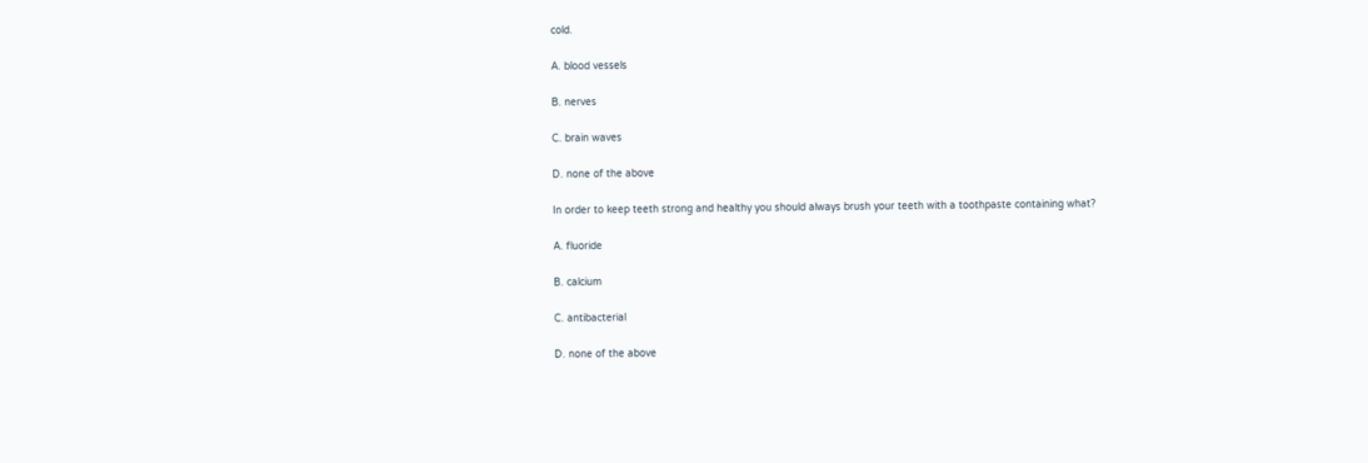cold.

A. blood vessels

B. nerves

C. brain waves

D. none of the above

In order to keep teeth strong and healthy you should always brush your teeth with a toothpaste containing what?

A. fluoride

B. calcium

C. antibacterial

D. none of the above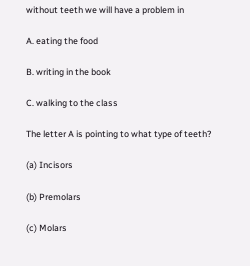without teeth we will have a problem in

A. eating the food

B. writing in the book

C. walking to the class

The letter A is pointing to what type of teeth?

(a) Incisors

(b) Premolars

(c) Molars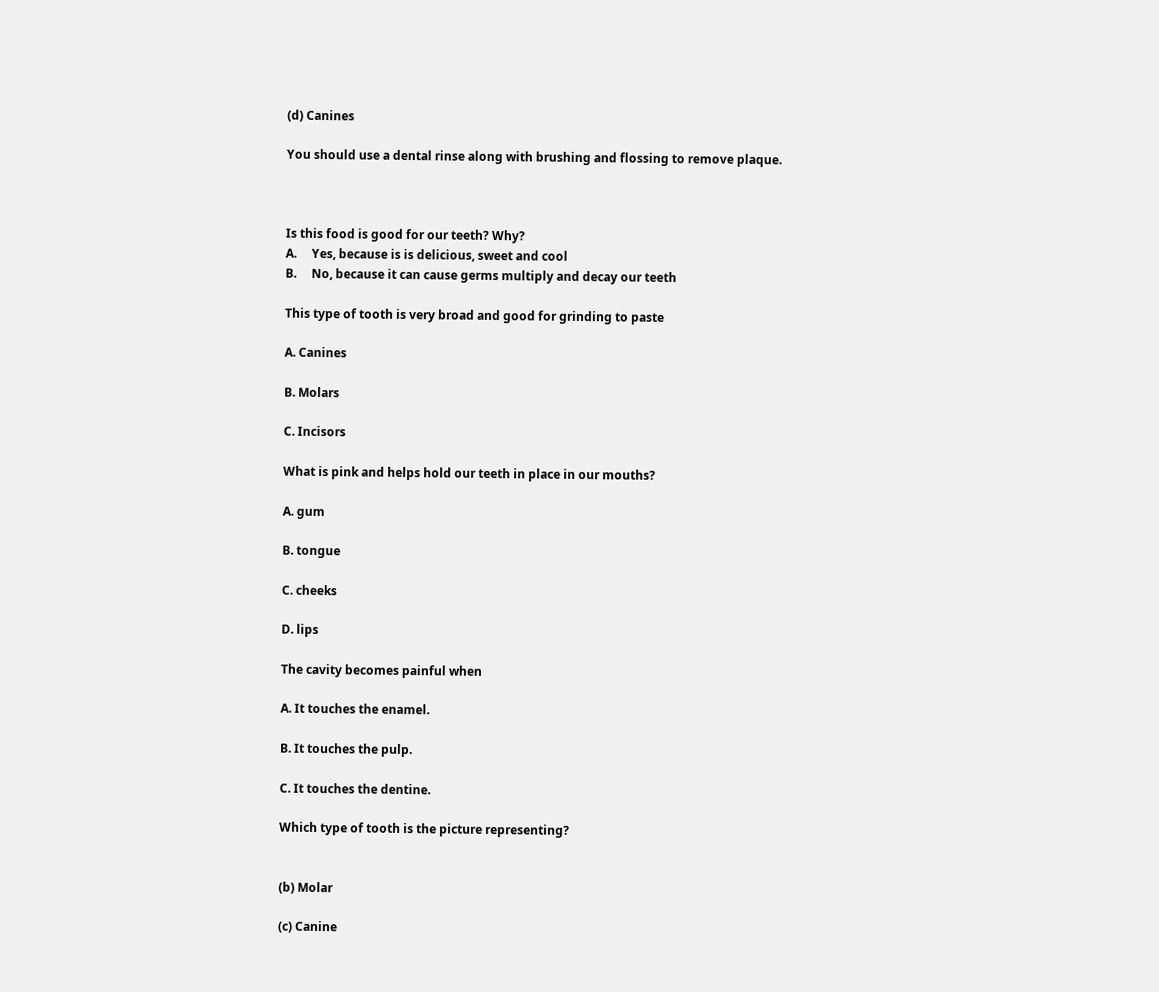(d) Canines

You should use a dental rinse along with brushing and flossing to remove plaque.



Is this food is good for our teeth? Why?
A.     Yes, because is is delicious, sweet and cool
B.     No, because it can cause germs multiply and decay our teeth

This type of tooth is very broad and good for grinding to paste

A. Canines

B. Molars

C. Incisors

What is pink and helps hold our teeth in place in our mouths?

A. gum

B. tongue

C. cheeks

D. lips

The cavity becomes painful when

A. It touches the enamel.

B. It touches the pulp.

C. It touches the dentine.

Which type of tooth is the picture representing?


(b) Molar

(c) Canine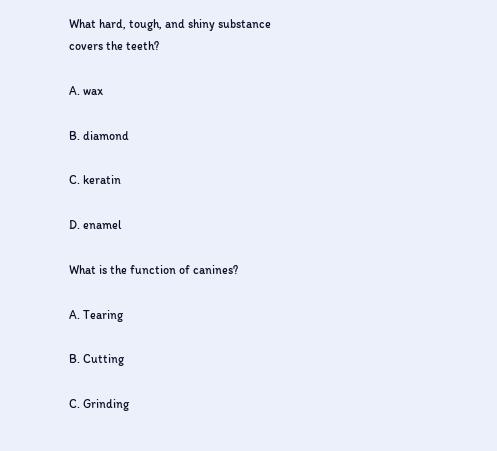What hard, tough, and shiny substance covers the teeth?

A. wax

B. diamond

C. keratin

D. enamel

What is the function of canines?

A. Tearing

B. Cutting

C. Grinding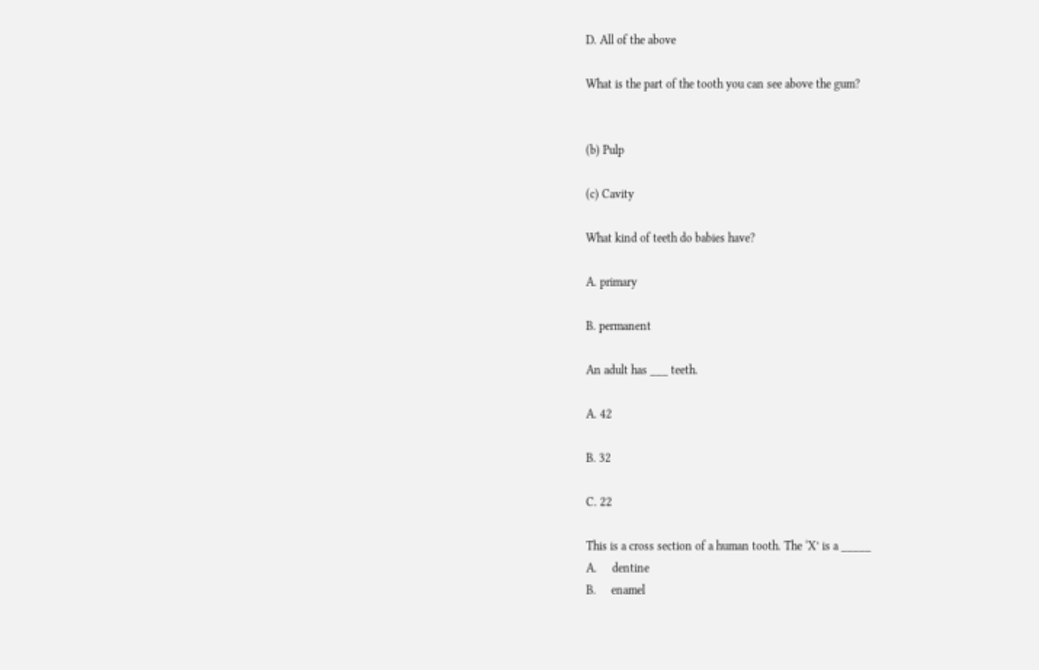D. All of the above

What is the part of the tooth you can see above the gum?


(b) Pulp

(c) Cavity

What kind of teeth do babies have?

A. primary

B. permanent

An adult has ___ teeth.

A. 42

B. 32

C. 22

This is a cross section of a human tooth. The ‘X’ is a _____
A.     dentine
B.     enamel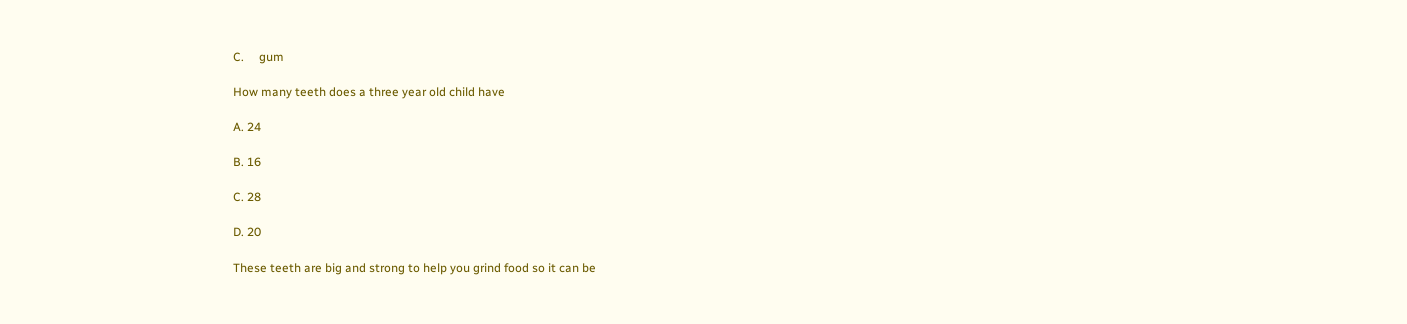C.     gum

How many teeth does a three year old child have

A. 24

B. 16

C. 28

D. 20

These teeth are big and strong to help you grind food so it can be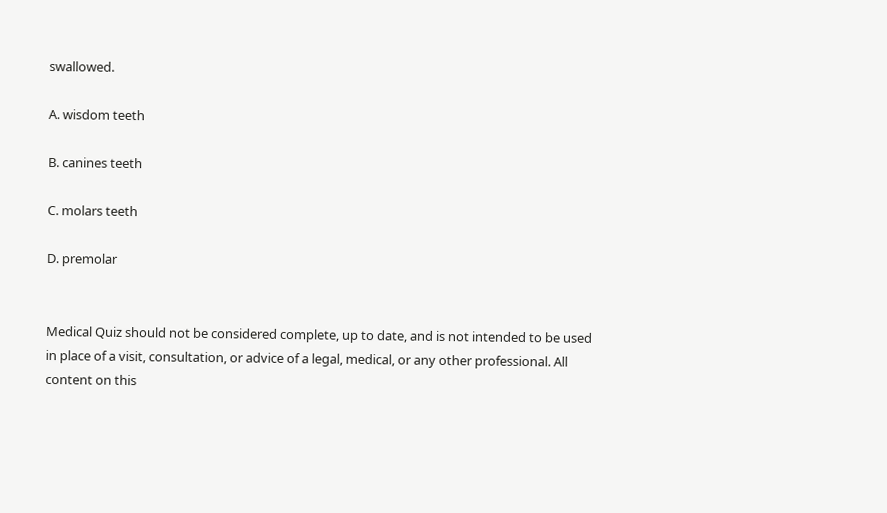swallowed.

A. wisdom teeth

B. canines teeth

C. molars teeth

D. premolar


Medical Quiz should not be considered complete, up to date, and is not intended to be used in place of a visit, consultation, or advice of a legal, medical, or any other professional. All content on this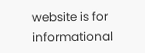website is for informational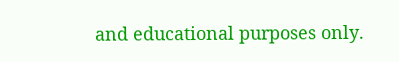and educational purposes only.